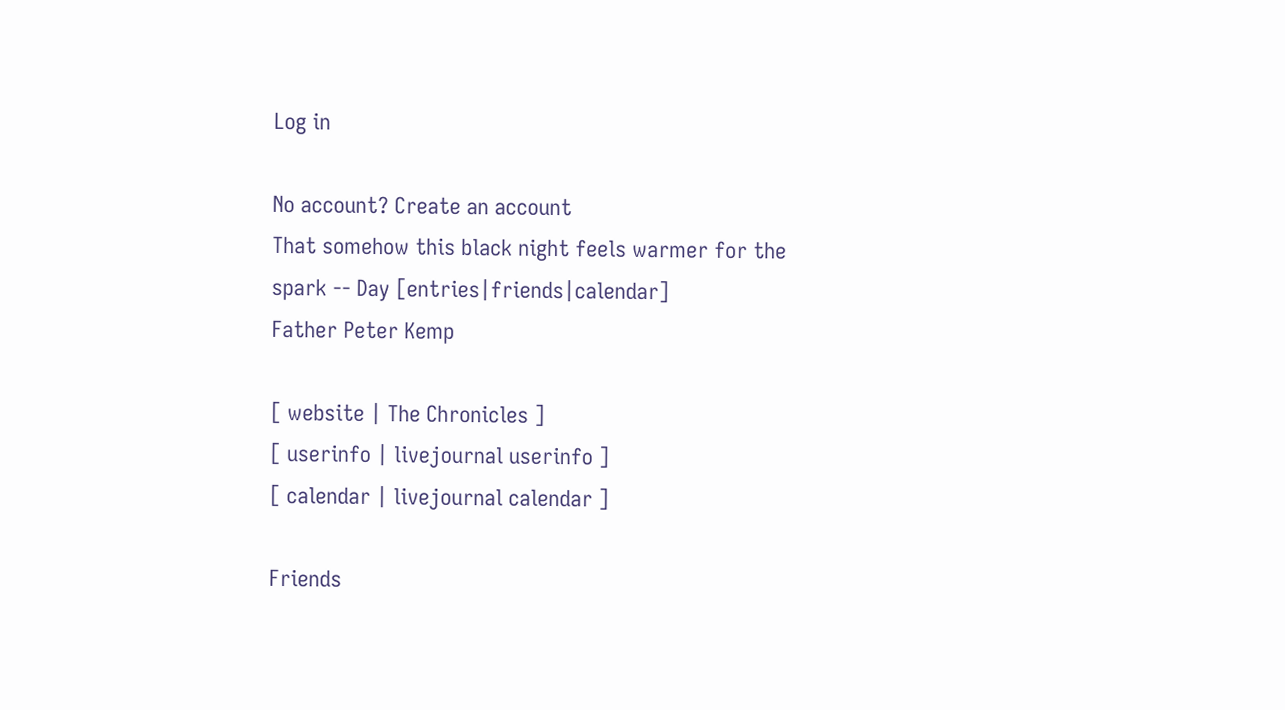Log in

No account? Create an account
That somehow this black night feels warmer for the spark -- Day [entries|friends|calendar]
Father Peter Kemp

[ website | The Chronicles ]
[ userinfo | livejournal userinfo ]
[ calendar | livejournal calendar ]

Friends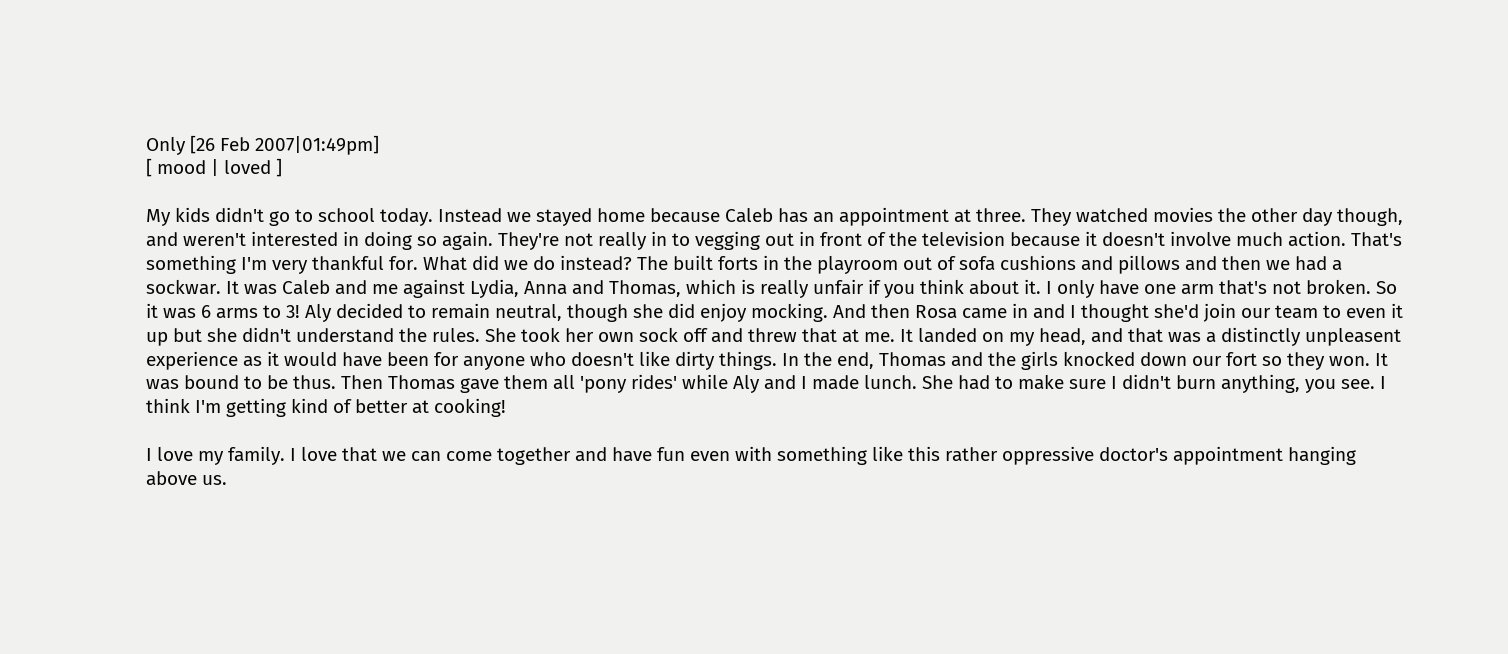Only [26 Feb 2007|01:49pm]
[ mood | loved ]

My kids didn't go to school today. Instead we stayed home because Caleb has an appointment at three. They watched movies the other day though, and weren't interested in doing so again. They're not really in to vegging out in front of the television because it doesn't involve much action. That's something I'm very thankful for. What did we do instead? The built forts in the playroom out of sofa cushions and pillows and then we had a sockwar. It was Caleb and me against Lydia, Anna and Thomas, which is really unfair if you think about it. I only have one arm that's not broken. So it was 6 arms to 3! Aly decided to remain neutral, though she did enjoy mocking. And then Rosa came in and I thought she'd join our team to even it up but she didn't understand the rules. She took her own sock off and threw that at me. It landed on my head, and that was a distinctly unpleasent experience as it would have been for anyone who doesn't like dirty things. In the end, Thomas and the girls knocked down our fort so they won. It was bound to be thus. Then Thomas gave them all 'pony rides' while Aly and I made lunch. She had to make sure I didn't burn anything, you see. I think I'm getting kind of better at cooking!

I love my family. I love that we can come together and have fun even with something like this rather oppressive doctor's appointment hanging above us.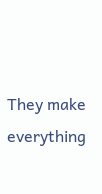They make everything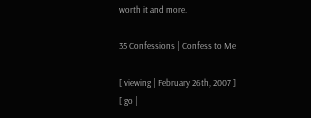worth it and more.

35 Confessions | Confess to Me

[ viewing | February 26th, 2007 ]
[ go |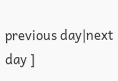previous day|next day ]